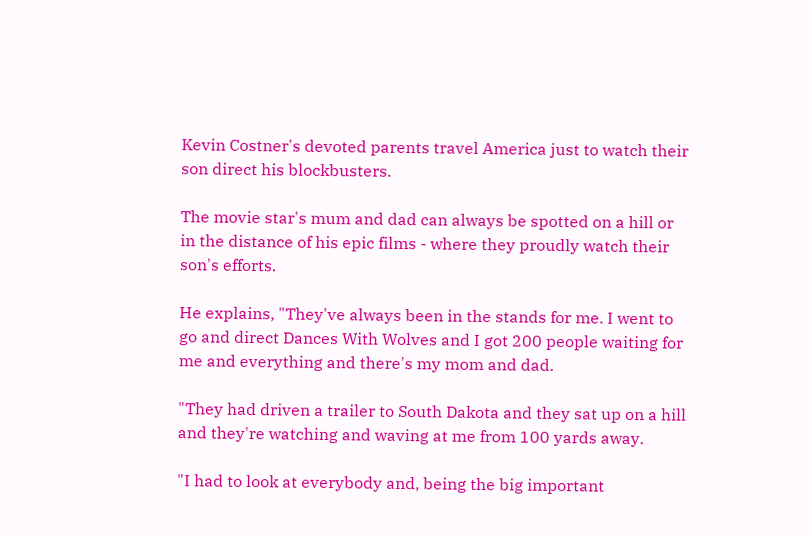Kevin Costner's devoted parents travel America just to watch their son direct his blockbusters.

The movie star's mum and dad can always be spotted on a hill or in the distance of his epic films - where they proudly watch their son's efforts.

He explains, "They've always been in the stands for me. I went to go and direct Dances With Wolves and I got 200 people waiting for me and everything and there's my mom and dad.

"They had driven a trailer to South Dakota and they sat up on a hill and they're watching and waving at me from 100 yards away.

"I had to look at everybody and, being the big important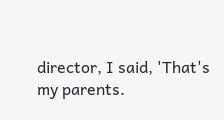director, I said, 'That's my parents.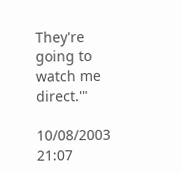They're going to watch me direct.'"

10/08/2003 21:07